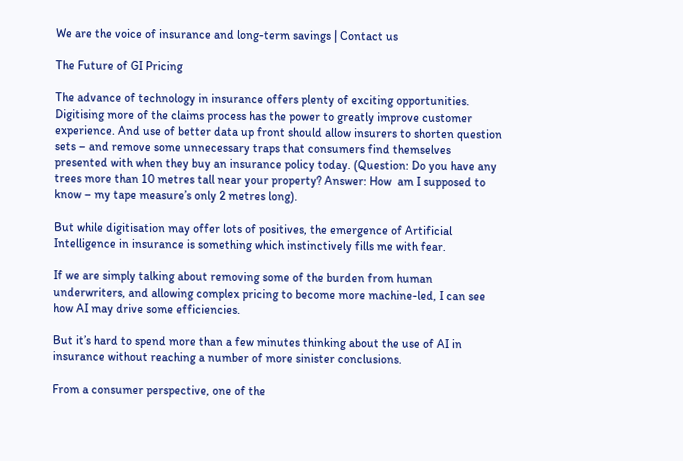We are the voice of insurance and long-term savings | Contact us

The Future of GI Pricing

The advance of technology in insurance offers plenty of exciting opportunities. Digitising more of the claims process has the power to greatly improve customer experience. And use of better data up front should allow insurers to shorten question sets – and remove some unnecessary traps that consumers find themselves presented with when they buy an insurance policy today. (Question: Do you have any trees more than 10 metres tall near your property? Answer: How  am I supposed to know – my tape measure’s only 2 metres long).

But while digitisation may offer lots of positives, the emergence of Artificial Intelligence in insurance is something which instinctively fills me with fear.

If we are simply talking about removing some of the burden from human underwriters, and allowing complex pricing to become more machine-led, I can see how AI may drive some efficiencies.

But it’s hard to spend more than a few minutes thinking about the use of AI in insurance without reaching a number of more sinister conclusions.

From a consumer perspective, one of the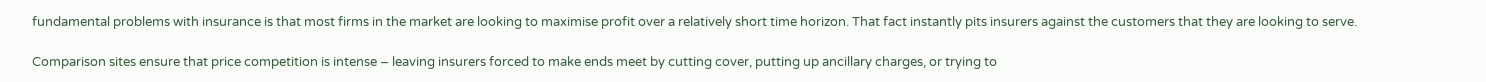fundamental problems with insurance is that most firms in the market are looking to maximise profit over a relatively short time horizon. That fact instantly pits insurers against the customers that they are looking to serve.

Comparison sites ensure that price competition is intense – leaving insurers forced to make ends meet by cutting cover, putting up ancillary charges, or trying to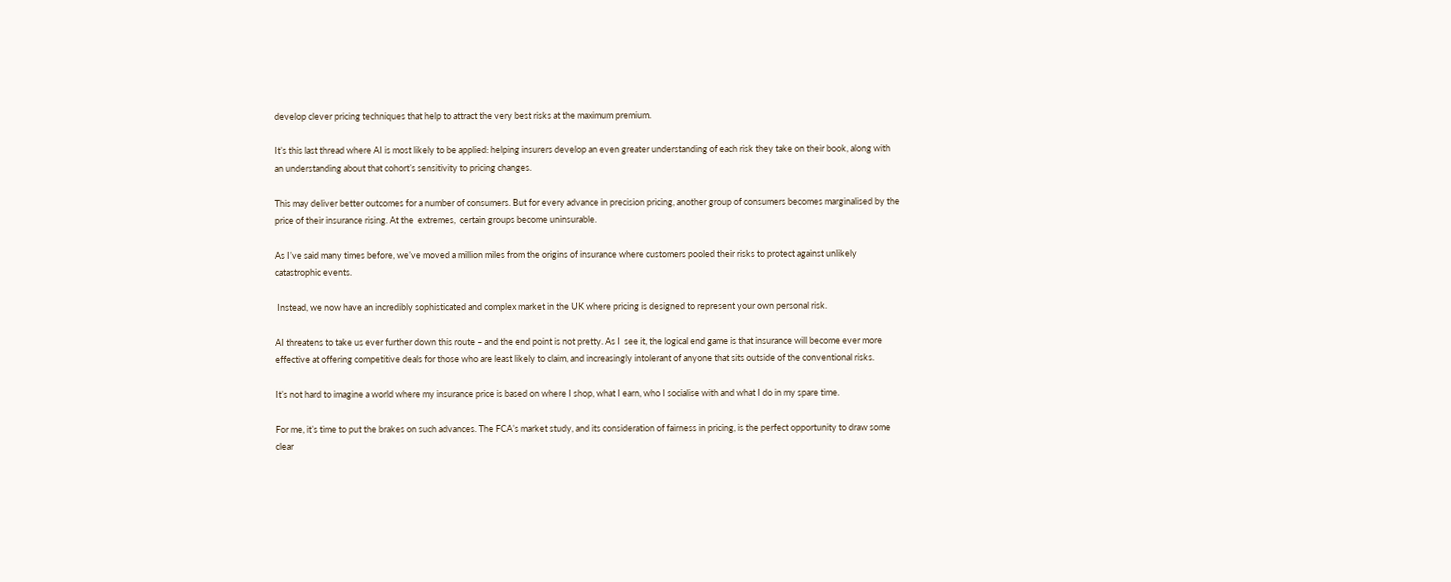develop clever pricing techniques that help to attract the very best risks at the maximum premium.

It’s this last thread where AI is most likely to be applied: helping insurers develop an even greater understanding of each risk they take on their book, along with an understanding about that cohort’s sensitivity to pricing changes.

This may deliver better outcomes for a number of consumers. But for every advance in precision pricing, another group of consumers becomes marginalised by the price of their insurance rising. At the  extremes,  certain groups become uninsurable.

As I’ve said many times before, we’ve moved a million miles from the origins of insurance where customers pooled their risks to protect against unlikely catastrophic events.

 Instead, we now have an incredibly sophisticated and complex market in the UK where pricing is designed to represent your own personal risk.

AI threatens to take us ever further down this route – and the end point is not pretty. As I  see it, the logical end game is that insurance will become ever more effective at offering competitive deals for those who are least likely to claim, and increasingly intolerant of anyone that sits outside of the conventional risks.

It’s not hard to imagine a world where my insurance price is based on where I shop, what I earn, who I socialise with and what I do in my spare time.

For me, it’s time to put the brakes on such advances. The FCA’s market study, and its consideration of fairness in pricing, is the perfect opportunity to draw some clear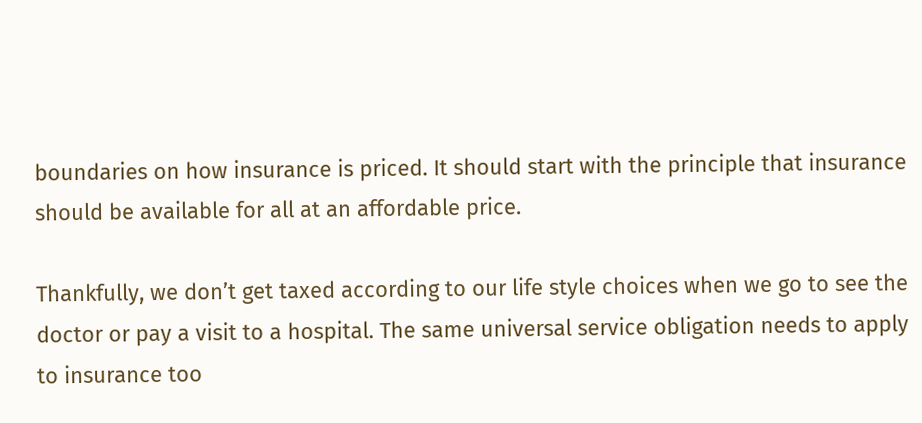boundaries on how insurance is priced. It should start with the principle that insurance should be available for all at an affordable price.

Thankfully, we don’t get taxed according to our life style choices when we go to see the doctor or pay a visit to a hospital. The same universal service obligation needs to apply to insurance too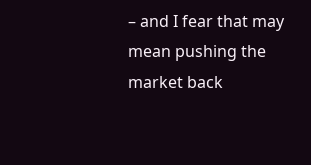– and I fear that may mean pushing the market back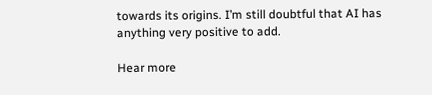towards its origins. I’m still doubtful that AI has anything very positive to add.

Hear more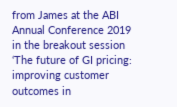from James at the ABI Annual Conference 2019 in the breakout session ‘The future of GI pricing: improving customer outcomes in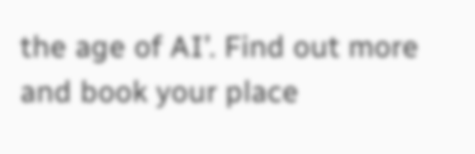the age of AI’. Find out more and book your place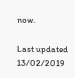now.

Last updated 13/02/2019